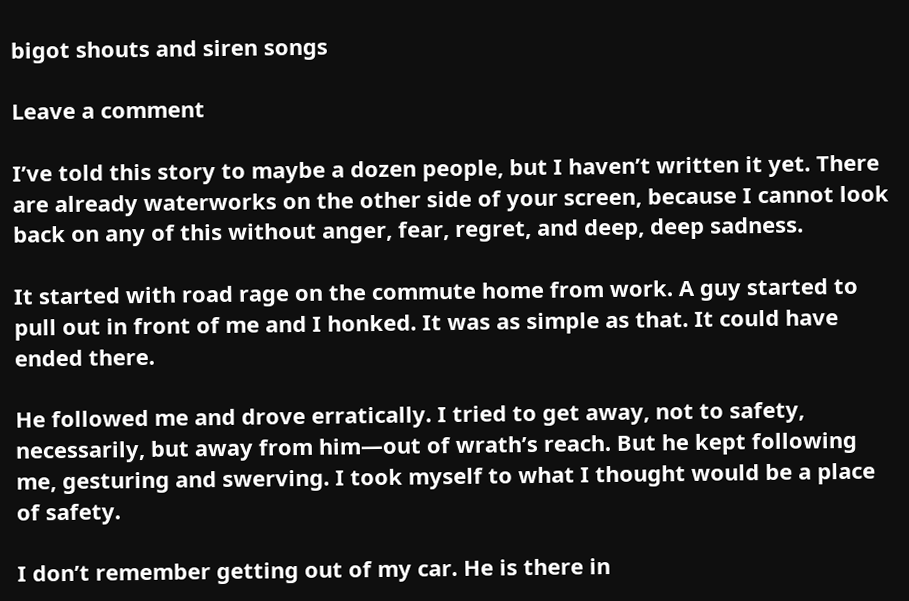bigot shouts and siren songs

Leave a comment

I’ve told this story to maybe a dozen people, but I haven’t written it yet. There are already waterworks on the other side of your screen, because I cannot look back on any of this without anger, fear, regret, and deep, deep sadness.

It started with road rage on the commute home from work. A guy started to pull out in front of me and I honked. It was as simple as that. It could have ended there.

He followed me and drove erratically. I tried to get away, not to safety, necessarily, but away from him—out of wrath’s reach. But he kept following me, gesturing and swerving. I took myself to what I thought would be a place of safety.

I don’t remember getting out of my car. He is there in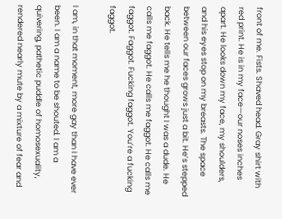front of me. Fists. Shaved head. Gray shirt with red print. He is in my face—our noses inches apart. He looks down my face, my shoulders, and his eyes stop on my breasts. The space between our faces grows just a bit. He’s stepped back. He tells me he thought I was a dude. He calls me faggot. He calls me faggot. He calls me faggot. Faggot. Fucking faggot. You’re a fucking faggot.

I am, in that moment, more gay than I have ever been. I am a name to be shouted. I am a quivering, pathetic puddle of homosexuality, rendered nearly mute by a mixture of fear and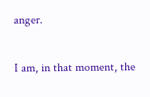anger.

I am, in that moment, the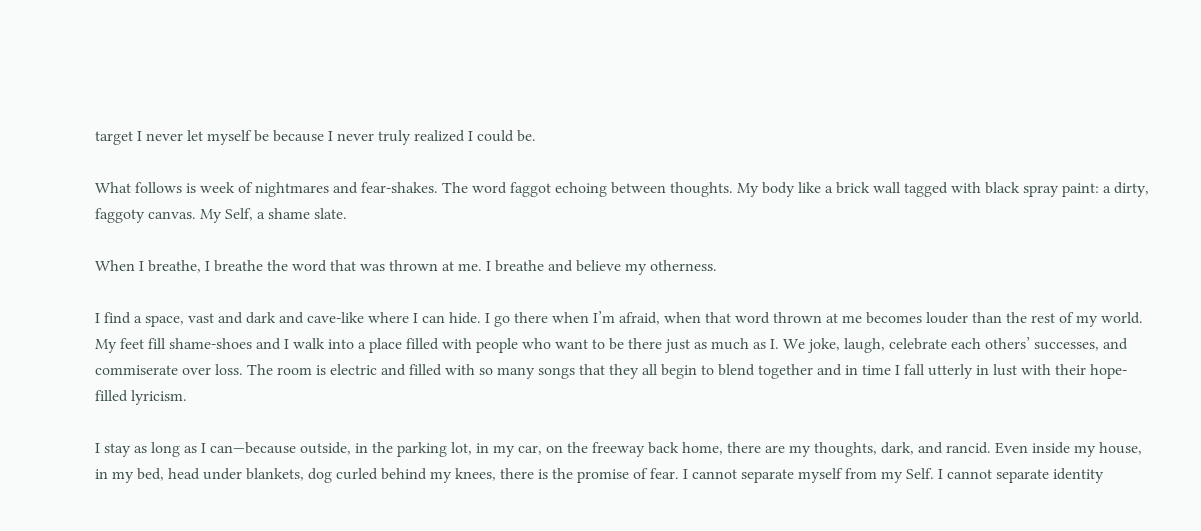target I never let myself be because I never truly realized I could be.

What follows is week of nightmares and fear-shakes. The word faggot echoing between thoughts. My body like a brick wall tagged with black spray paint: a dirty, faggoty canvas. My Self, a shame slate.

When I breathe, I breathe the word that was thrown at me. I breathe and believe my otherness.

I find a space, vast and dark and cave-like where I can hide. I go there when I’m afraid, when that word thrown at me becomes louder than the rest of my world. My feet fill shame-shoes and I walk into a place filled with people who want to be there just as much as I. We joke, laugh, celebrate each others’ successes, and commiserate over loss. The room is electric and filled with so many songs that they all begin to blend together and in time I fall utterly in lust with their hope-filled lyricism.

I stay as long as I can—because outside, in the parking lot, in my car, on the freeway back home, there are my thoughts, dark, and rancid. Even inside my house, in my bed, head under blankets, dog curled behind my knees, there is the promise of fear. I cannot separate myself from my Self. I cannot separate identity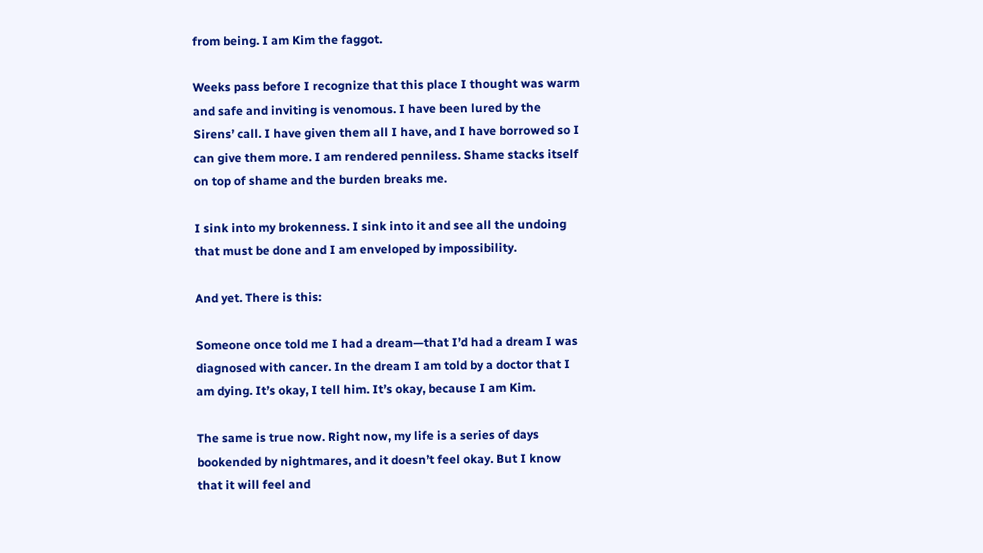from being. I am Kim the faggot.

Weeks pass before I recognize that this place I thought was warm and safe and inviting is venomous. I have been lured by the Sirens’ call. I have given them all I have, and I have borrowed so I can give them more. I am rendered penniless. Shame stacks itself on top of shame and the burden breaks me.

I sink into my brokenness. I sink into it and see all the undoing that must be done and I am enveloped by impossibility.

And yet. There is this:

Someone once told me I had a dream—that I’d had a dream I was diagnosed with cancer. In the dream I am told by a doctor that I am dying. It’s okay, I tell him. It’s okay, because I am Kim.

The same is true now. Right now, my life is a series of days bookended by nightmares, and it doesn’t feel okay. But I know that it will feel and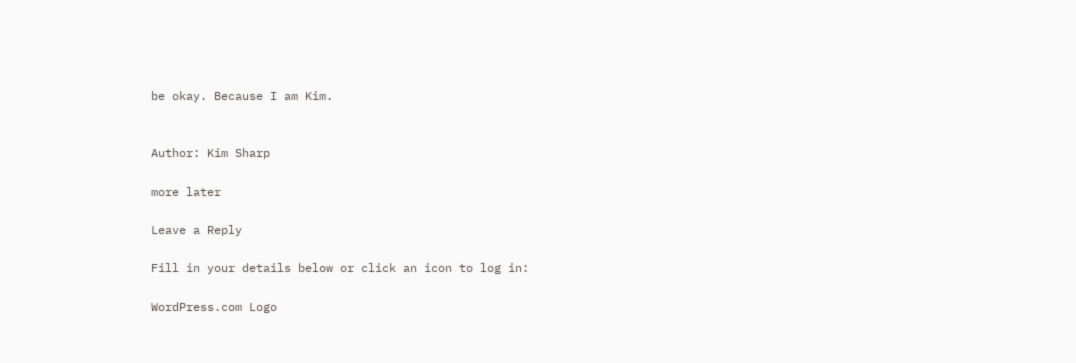be okay. Because I am Kim.


Author: Kim Sharp

more later

Leave a Reply

Fill in your details below or click an icon to log in:

WordPress.com Logo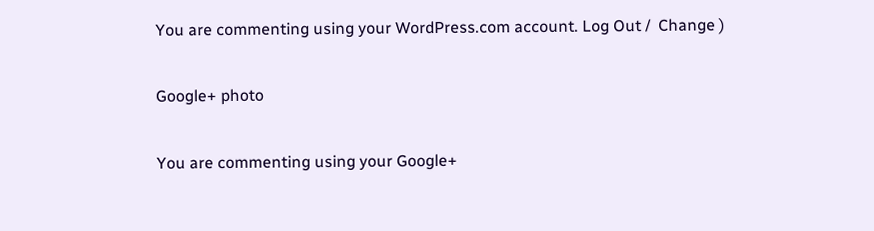You are commenting using your WordPress.com account. Log Out /  Change )

Google+ photo

You are commenting using your Google+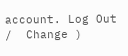account. Log Out /  Change )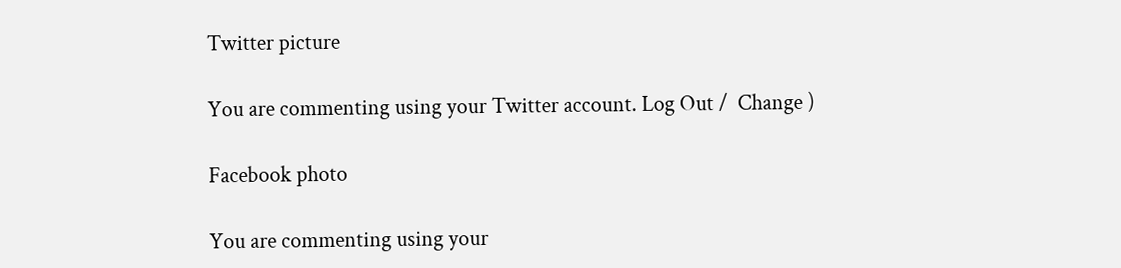Twitter picture

You are commenting using your Twitter account. Log Out /  Change )

Facebook photo

You are commenting using your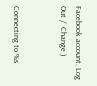Facebook account. Log Out /  Change )


Connecting to %s